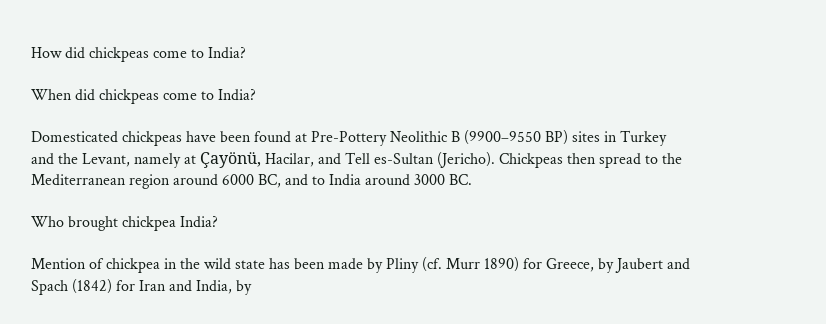How did chickpeas come to India?

When did chickpeas come to India?

Domesticated chickpeas have been found at Pre-Pottery Neolithic B (9900–9550 BP) sites in Turkey and the Levant, namely at Çayönü, Hacilar, and Tell es-Sultan (Jericho). Chickpeas then spread to the Mediterranean region around 6000 BC, and to India around 3000 BC.

Who brought chickpea India?

Mention of chickpea in the wild state has been made by Pliny (cf. Murr 1890) for Greece, by Jaubert and Spach (1842) for Iran and India, by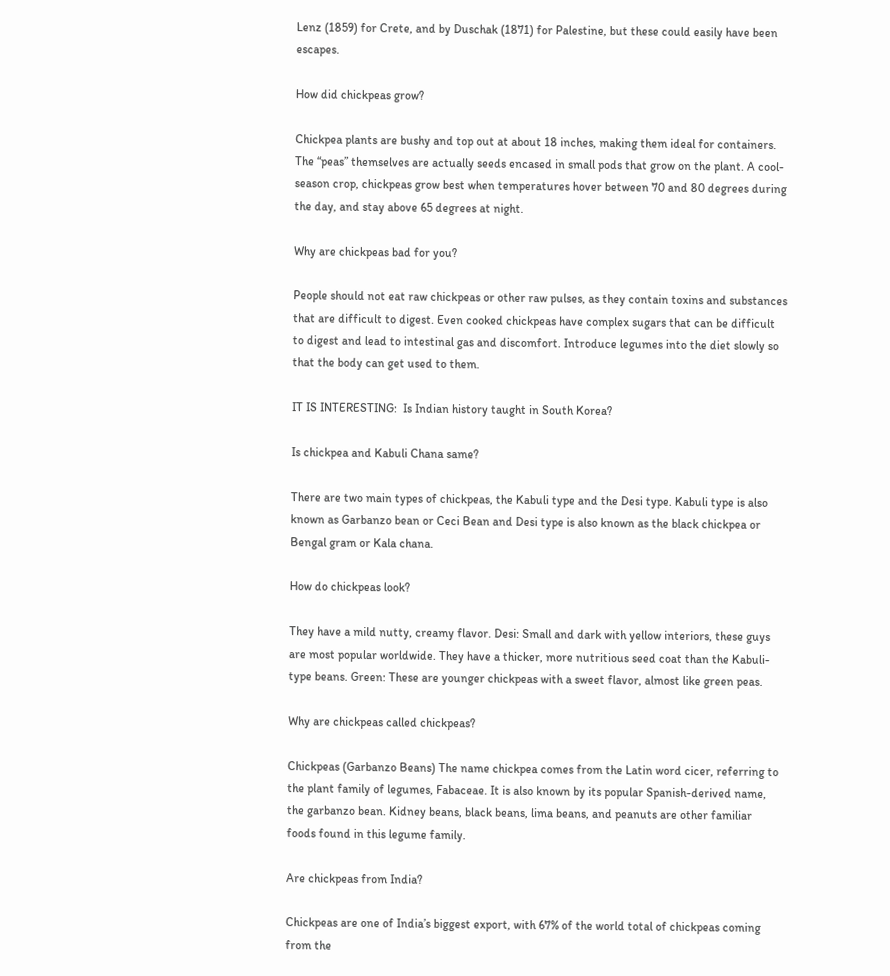Lenz (1859) for Crete, and by Duschak (1871) for Palestine, but these could easily have been escapes.

How did chickpeas grow?

Chickpea plants are bushy and top out at about 18 inches, making them ideal for containers. The “peas” themselves are actually seeds encased in small pods that grow on the plant. A cool-season crop, chickpeas grow best when temperatures hover between 70 and 80 degrees during the day, and stay above 65 degrees at night.

Why are chickpeas bad for you?

People should not eat raw chickpeas or other raw pulses, as they contain toxins and substances that are difficult to digest. Even cooked chickpeas have complex sugars that can be difficult to digest and lead to intestinal gas and discomfort. Introduce legumes into the diet slowly so that the body can get used to them.

IT IS INTERESTING:  Is Indian history taught in South Korea?

Is chickpea and Kabuli Chana same?

There are two main types of chickpeas, the Kabuli type and the Desi type. Kabuli type is also known as Garbanzo bean or Ceci Bean and Desi type is also known as the black chickpea or Bengal gram or Kala chana.

How do chickpeas look?

They have a mild nutty, creamy flavor. Desi: Small and dark with yellow interiors, these guys are most popular worldwide. They have a thicker, more nutritious seed coat than the Kabuli-type beans. Green: These are younger chickpeas with a sweet flavor, almost like green peas.

Why are chickpeas called chickpeas?

Chickpeas (Garbanzo Beans) The name chickpea comes from the Latin word cicer, referring to the plant family of legumes, Fabaceae. It is also known by its popular Spanish-derived name, the garbanzo bean. Kidney beans, black beans, lima beans, and peanuts are other familiar foods found in this legume family.

Are chickpeas from India?

Chickpeas are one of India’s biggest export, with 67% of the world total of chickpeas coming from the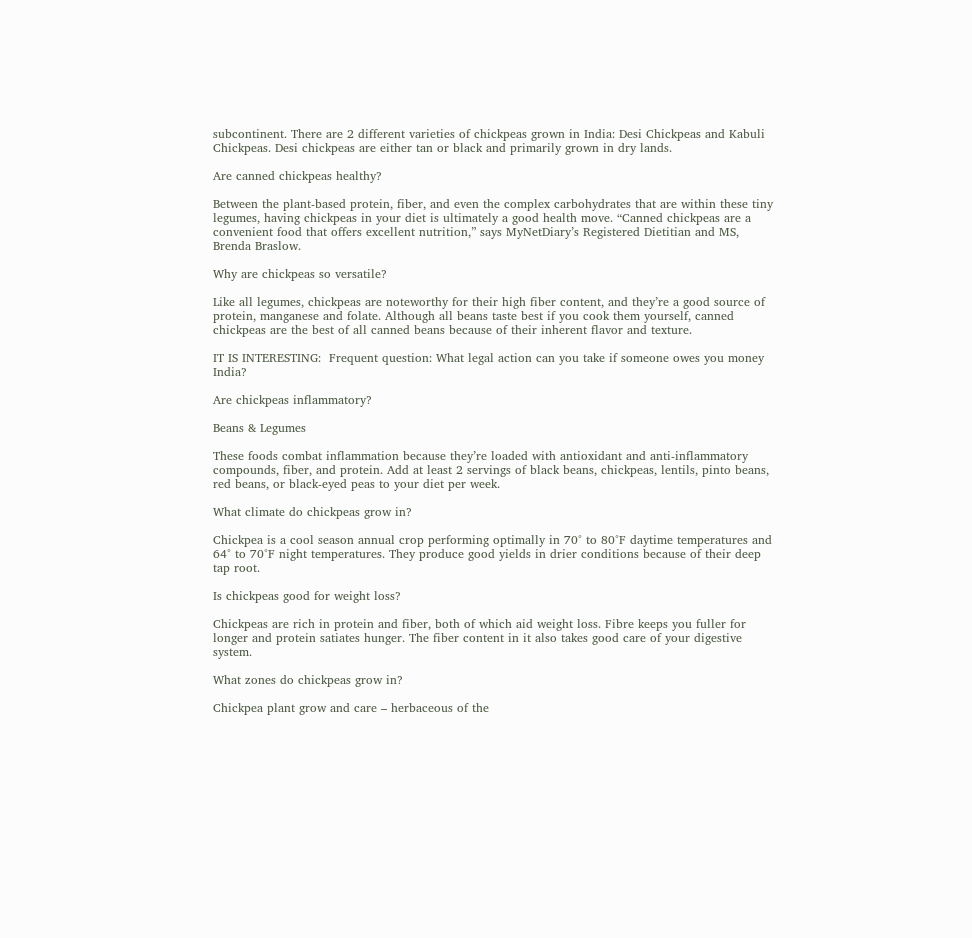subcontinent. There are 2 different varieties of chickpeas grown in India: Desi Chickpeas and Kabuli Chickpeas. Desi chickpeas are either tan or black and primarily grown in dry lands.

Are canned chickpeas healthy?

Between the plant-based protein, fiber, and even the complex carbohydrates that are within these tiny legumes, having chickpeas in your diet is ultimately a good health move. “Canned chickpeas are a convenient food that offers excellent nutrition,” says MyNetDiary’s Registered Dietitian and MS, Brenda Braslow.

Why are chickpeas so versatile?

Like all legumes, chickpeas are noteworthy for their high fiber content, and they’re a good source of protein, manganese and folate. Although all beans taste best if you cook them yourself, canned chickpeas are the best of all canned beans because of their inherent flavor and texture.

IT IS INTERESTING:  Frequent question: What legal action can you take if someone owes you money India?

Are chickpeas inflammatory?

Beans & Legumes

These foods combat inflammation because they’re loaded with antioxidant and anti-inflammatory compounds, fiber, and protein. Add at least 2 servings of black beans, chickpeas, lentils, pinto beans, red beans, or black-eyed peas to your diet per week.

What climate do chickpeas grow in?

Chickpea is a cool season annual crop performing optimally in 70° to 80°F daytime temperatures and 64° to 70°F night temperatures. They produce good yields in drier conditions because of their deep tap root.

Is chickpeas good for weight loss?

Chickpeas are rich in protein and fiber, both of which aid weight loss. Fibre keeps you fuller for longer and protein satiates hunger. The fiber content in it also takes good care of your digestive system.

What zones do chickpeas grow in?

Chickpea plant grow and care – herbaceous of the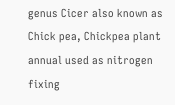genus Cicer also known as Chick pea, Chickpea plant annual used as nitrogen fixing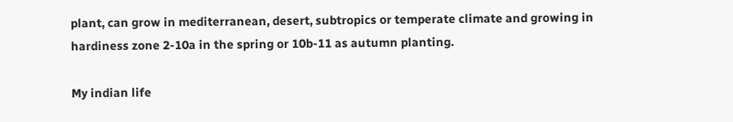plant, can grow in mediterranean, desert, subtropics or temperate climate and growing in hardiness zone 2-10a in the spring or 10b-11 as autumn planting.

My indian life